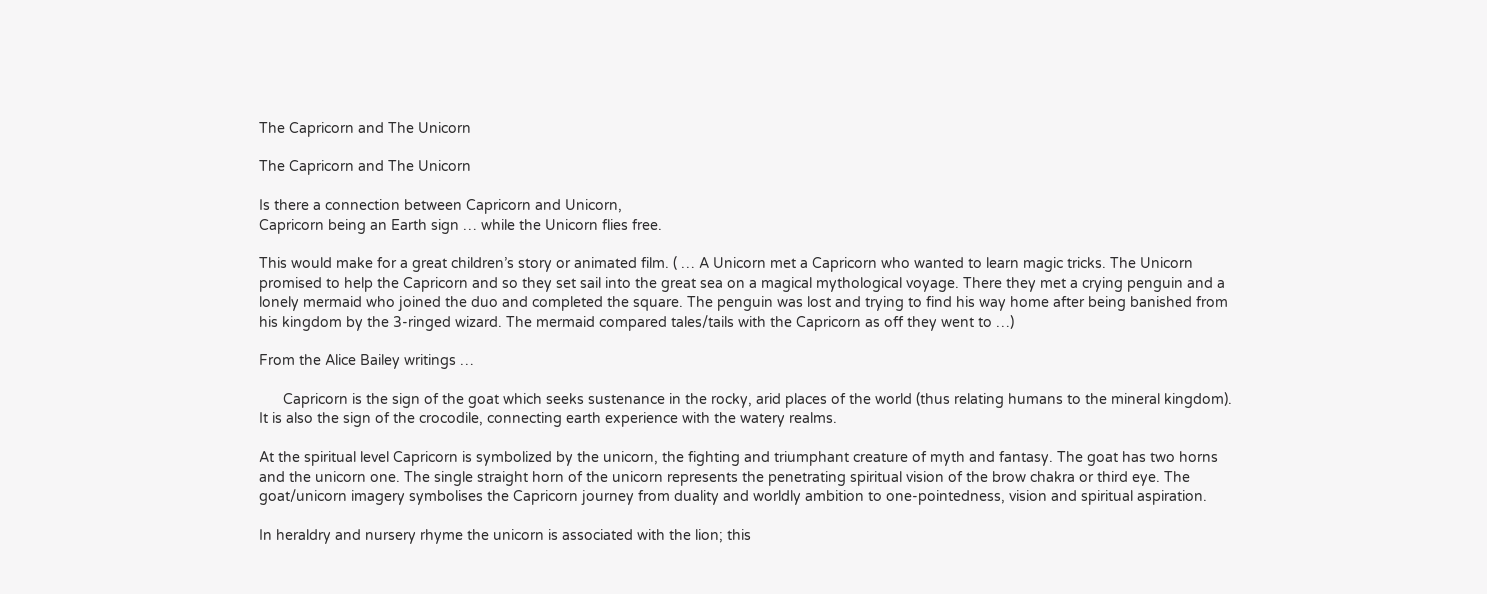The Capricorn and The Unicorn

The Capricorn and The Unicorn

Is there a connection between Capricorn and Unicorn,
Capricorn being an Earth sign … while the Unicorn flies free.

This would make for a great children’s story or animated film. ( … A Unicorn met a Capricorn who wanted to learn magic tricks. The Unicorn promised to help the Capricorn and so they set sail into the great sea on a magical mythological voyage. There they met a crying penguin and a lonely mermaid who joined the duo and completed the square. The penguin was lost and trying to find his way home after being banished from his kingdom by the 3-ringed wizard. The mermaid compared tales/tails with the Capricorn as off they went to …)

From the Alice Bailey writings …

      Capricorn is the sign of the goat which seeks sustenance in the rocky, arid places of the world (thus relating humans to the mineral kingdom). It is also the sign of the crocodile, connecting earth experience with the watery realms.

At the spiritual level Capricorn is symbolized by the unicorn, the fighting and triumphant creature of myth and fantasy. The goat has two horns and the unicorn one. The single straight horn of the unicorn represents the penetrating spiritual vision of the brow chakra or third eye. The goat/unicorn imagery symbolises the Capricorn journey from duality and worldly ambition to one-pointedness, vision and spiritual aspiration.

In heraldry and nursery rhyme the unicorn is associated with the lion; this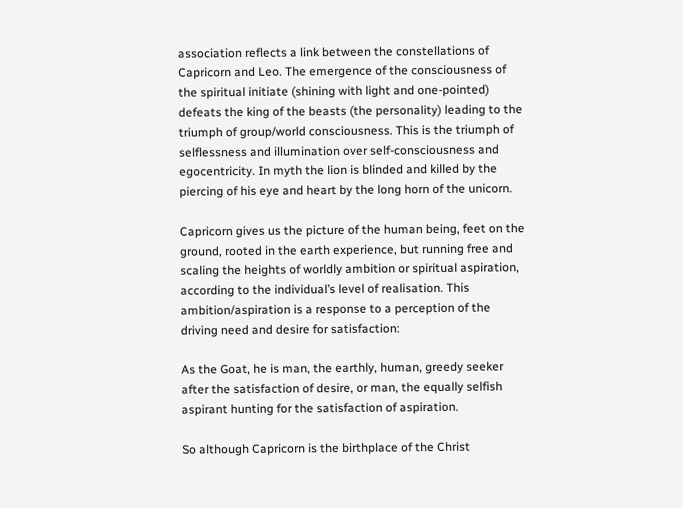association reflects a link between the constellations of Capricorn and Leo. The emergence of the consciousness of the spiritual initiate (shining with light and one-pointed) defeats the king of the beasts (the personality) leading to the triumph of group/world consciousness. This is the triumph of selflessness and illumination over self-consciousness and egocentricity. In myth the lion is blinded and killed by the piercing of his eye and heart by the long horn of the unicorn.

Capricorn gives us the picture of the human being, feet on the ground, rooted in the earth experience, but running free and scaling the heights of worldly ambition or spiritual aspiration, according to the individual’s level of realisation. This ambition/aspiration is a response to a perception of the driving need and desire for satisfaction:

As the Goat, he is man, the earthly, human, greedy seeker after the satisfaction of desire, or man, the equally selfish aspirant hunting for the satisfaction of aspiration.

So although Capricorn is the birthplace of the Christ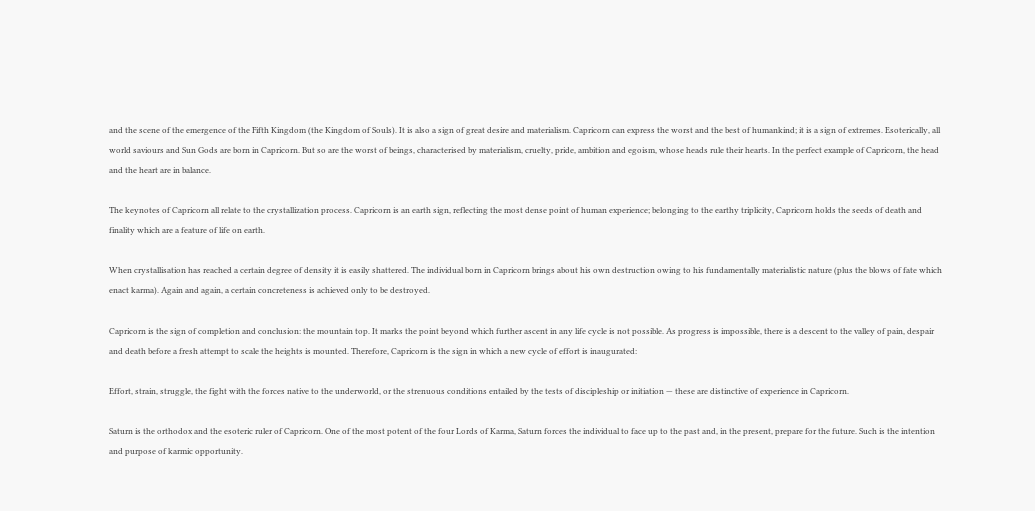and the scene of the emergence of the Fifth Kingdom (the Kingdom of Souls). It is also a sign of great desire and materialism. Capricorn can express the worst and the best of humankind; it is a sign of extremes. Esoterically, all world saviours and Sun Gods are born in Capricorn. But so are the worst of beings, characterised by materialism, cruelty, pride, ambition and egoism, whose heads rule their hearts. In the perfect example of Capricorn, the head and the heart are in balance.

The keynotes of Capricorn all relate to the crystallization process. Capricorn is an earth sign, reflecting the most dense point of human experience; belonging to the earthy triplicity, Capricorn holds the seeds of death and finality which are a feature of life on earth.

When crystallisation has reached a certain degree of density it is easily shattered. The individual born in Capricorn brings about his own destruction owing to his fundamentally materialistic nature (plus the blows of fate which enact karma). Again and again, a certain concreteness is achieved only to be destroyed.

Capricorn is the sign of completion and conclusion: the mountain top. It marks the point beyond which further ascent in any life cycle is not possible. As progress is impossible, there is a descent to the valley of pain, despair and death before a fresh attempt to scale the heights is mounted. Therefore, Capricorn is the sign in which a new cycle of effort is inaugurated:

Effort, strain, struggle, the fight with the forces native to the underworld, or the strenuous conditions entailed by the tests of discipleship or initiation — these are distinctive of experience in Capricorn.

Saturn is the orthodox and the esoteric ruler of Capricorn. One of the most potent of the four Lords of Karma, Saturn forces the individual to face up to the past and, in the present, prepare for the future. Such is the intention and purpose of karmic opportunity.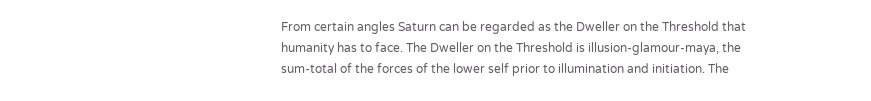From certain angles Saturn can be regarded as the Dweller on the Threshold that humanity has to face. The Dweller on the Threshold is illusion-glamour-maya, the sum-total of the forces of the lower self prior to illumination and initiation. The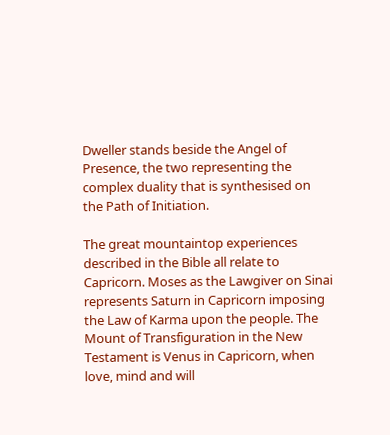Dweller stands beside the Angel of Presence, the two representing the complex duality that is synthesised on the Path of Initiation.

The great mountaintop experiences described in the Bible all relate to Capricorn. Moses as the Lawgiver on Sinai represents Saturn in Capricorn imposing the Law of Karma upon the people. The Mount of Transfiguration in the New Testament is Venus in Capricorn, when love, mind and will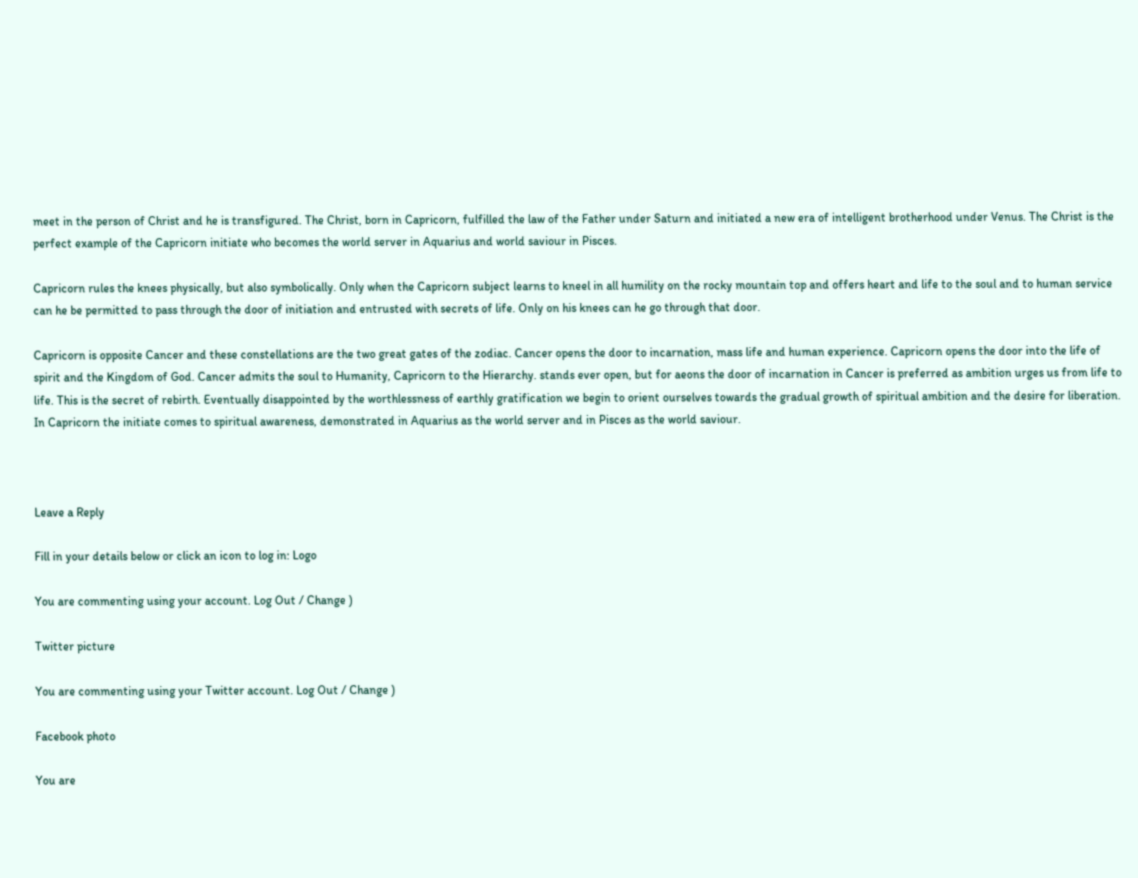meet in the person of Christ and he is transfigured. The Christ, born in Capricorn, fulfilled the law of the Father under Saturn and initiated a new era of intelligent brotherhood under Venus. The Christ is the perfect example of the Capricorn initiate who becomes the world server in Aquarius and world saviour in Pisces.

Capricorn rules the knees physically, but also symbolically. Only when the Capricorn subject learns to kneel in all humility on the rocky mountain top and offers heart and life to the soul and to human service can he be permitted to pass through the door of initiation and entrusted with secrets of life. Only on his knees can he go through that door.

Capricorn is opposite Cancer and these constellations are the two great gates of the zodiac. Cancer opens the door to incarnation, mass life and human experience. Capricorn opens the door into the life of spirit and the Kingdom of God. Cancer admits the soul to Humanity, Capricorn to the Hierarchy. stands ever open, but for aeons the door of incarnation in Cancer is preferred as ambition urges us from life to life. This is the secret of rebirth. Eventually disappointed by the worthlessness of earthly gratification we begin to orient ourselves towards the gradual growth of spiritual ambition and the desire for liberation. In Capricorn the initiate comes to spiritual awareness, demonstrated in Aquarius as the world server and in Pisces as the world saviour.



Leave a Reply

Fill in your details below or click an icon to log in: Logo

You are commenting using your account. Log Out / Change )

Twitter picture

You are commenting using your Twitter account. Log Out / Change )

Facebook photo

You are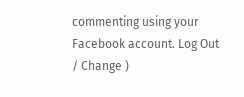commenting using your Facebook account. Log Out / Change )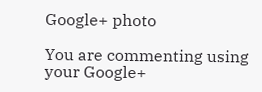Google+ photo

You are commenting using your Google+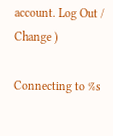account. Log Out / Change )

Connecting to %s